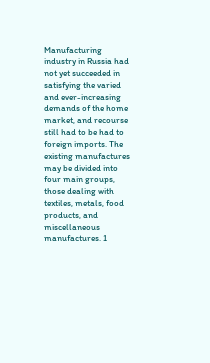Manufacturing industry in Russia had not yet succeeded in satisfying the varied and ever-increasing demands of the home market, and recourse still had to be had to foreign imports. The existing manufactures may be divided into four main groups, those dealing with textiles, metals, food products, and miscellaneous manufactures. 1